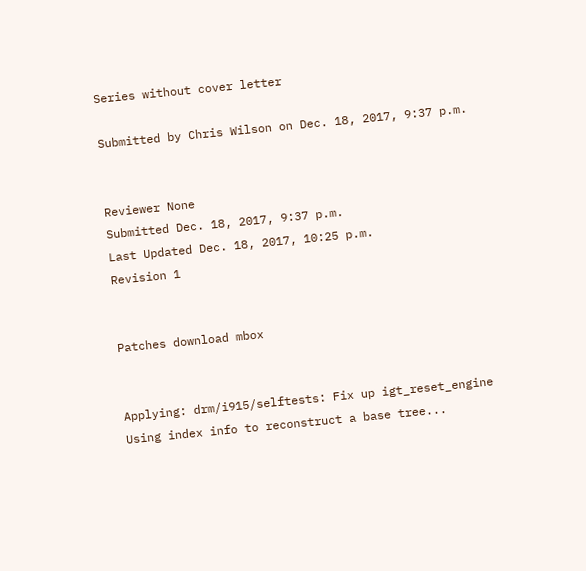Series without cover letter

Submitted by Chris Wilson on Dec. 18, 2017, 9:37 p.m.


Reviewer None
Submitted Dec. 18, 2017, 9:37 p.m.
Last Updated Dec. 18, 2017, 10:25 p.m.
Revision 1


Patches download mbox


Applying: drm/i915/selftests: Fix up igt_reset_engine
Using index info to reconstruct a base tree...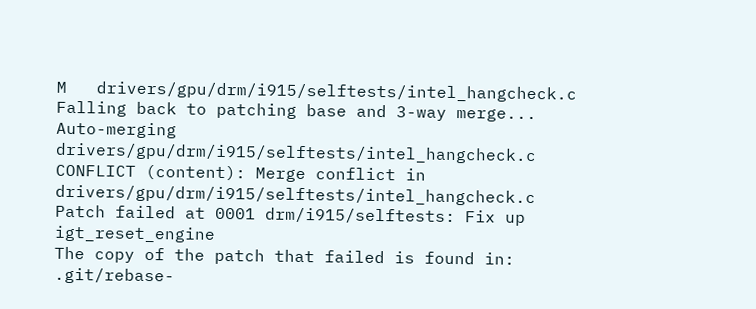M   drivers/gpu/drm/i915/selftests/intel_hangcheck.c
Falling back to patching base and 3-way merge...
Auto-merging drivers/gpu/drm/i915/selftests/intel_hangcheck.c
CONFLICT (content): Merge conflict in drivers/gpu/drm/i915/selftests/intel_hangcheck.c
Patch failed at 0001 drm/i915/selftests: Fix up igt_reset_engine
The copy of the patch that failed is found in: .git/rebase-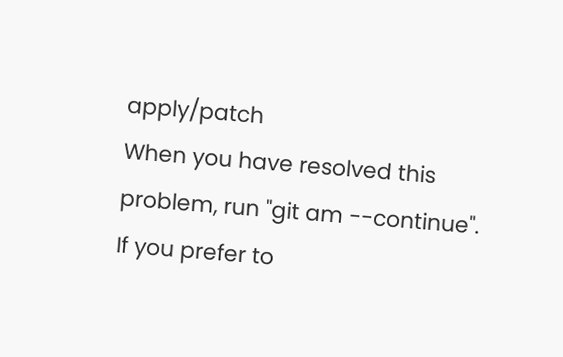apply/patch
When you have resolved this problem, run "git am --continue".
If you prefer to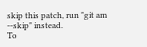skip this patch, run "git am --skip" instead.
To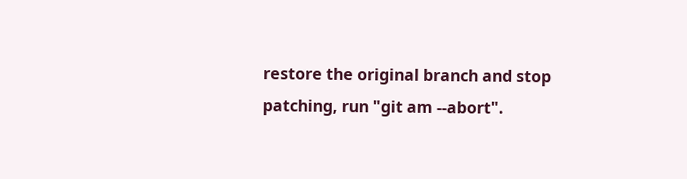restore the original branch and stop patching, run "git am --abort".